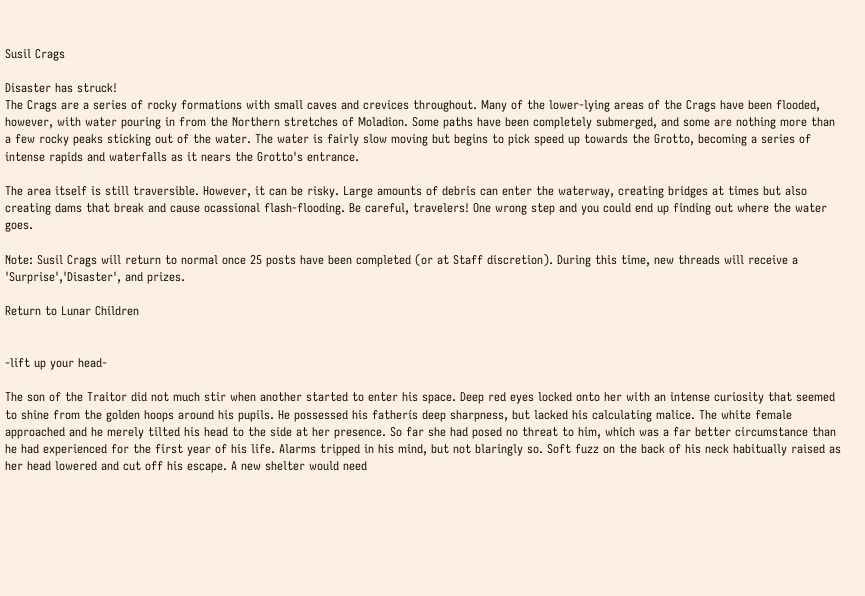Susil Crags

Disaster has struck!
The Crags are a series of rocky formations with small caves and crevices throughout. Many of the lower-lying areas of the Crags have been flooded, however, with water pouring in from the Northern stretches of Moladion. Some paths have been completely submerged, and some are nothing more than a few rocky peaks sticking out of the water. The water is fairly slow moving but begins to pick speed up towards the Grotto, becoming a series of intense rapids and waterfalls as it nears the Grotto's entrance.

The area itself is still traversible. However, it can be risky. Large amounts of debris can enter the waterway, creating bridges at times but also creating dams that break and cause ocassional flash-flooding. Be careful, travelers! One wrong step and you could end up finding out where the water goes.

Note: Susil Crags will return to normal once 25 posts have been completed (or at Staff discretion). During this time, new threads will receive a 'Surprise','Disaster', and prizes.

Return to Lunar Children


-lift up your head-

The son of the Traitor did not much stir when another started to enter his space. Deep red eyes locked onto her with an intense curiosity that seemed to shine from the golden hoops around his pupils. He possessed his fatherís deep sharpness, but lacked his calculating malice. The white female approached and he merely tilted his head to the side at her presence. So far she had posed no threat to him, which was a far better circumstance than he had experienced for the first year of his life. Alarms tripped in his mind, but not blaringly so. Soft fuzz on the back of his neck habitually raised as her head lowered and cut off his escape. A new shelter would need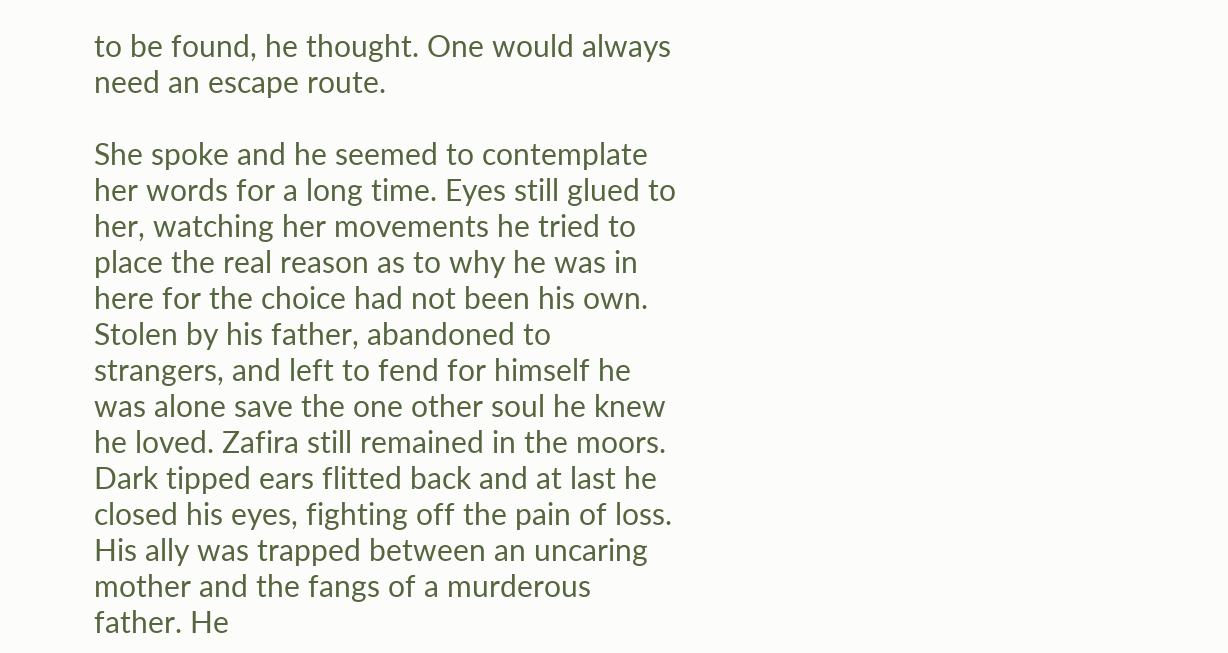to be found, he thought. One would always need an escape route.

She spoke and he seemed to contemplate her words for a long time. Eyes still glued to her, watching her movements he tried to place the real reason as to why he was in here for the choice had not been his own. Stolen by his father, abandoned to strangers, and left to fend for himself he was alone save the one other soul he knew he loved. Zafira still remained in the moors. Dark tipped ears flitted back and at last he closed his eyes, fighting off the pain of loss. His ally was trapped between an uncaring mother and the fangs of a murderous father. He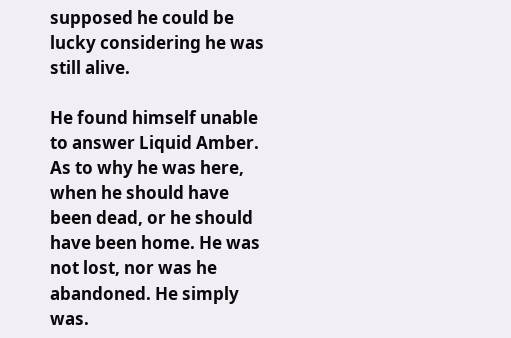supposed he could be lucky considering he was still alive.

He found himself unable to answer Liquid Amber. As to why he was here, when he should have been dead, or he should have been home. He was not lost, nor was he abandoned. He simply was.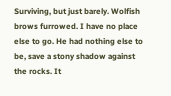Surviving, but just barely. Wolfish brows furrowed. I have no place else to go. He had nothing else to be, save a stony shadow against the rocks. It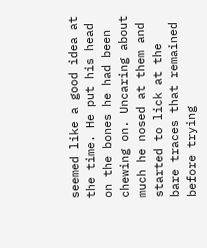seemed like a good idea at the time. He put his head on the bones he had been chewing on. Uncaring about much he nosed at them and started to lick at the bare traces that remained before trying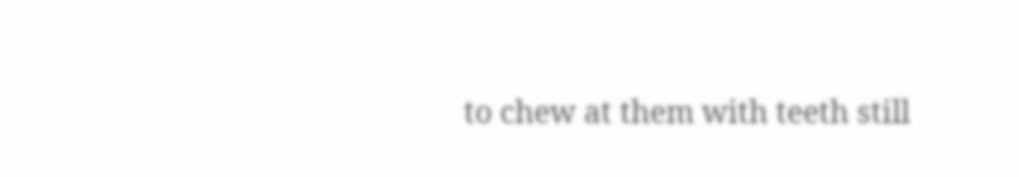to chew at them with teeth still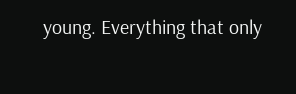young. Everything that only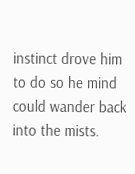instinct drove him to do so he mind could wander back into the mists.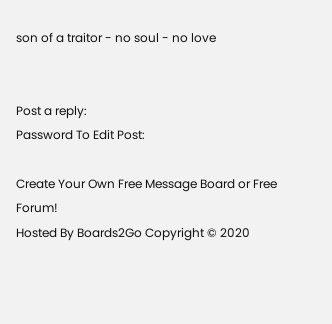son of a traitor - no soul - no love


Post a reply:
Password To Edit Post:

Create Your Own Free Message Board or Free Forum!
Hosted By Boards2Go Copyright © 2020